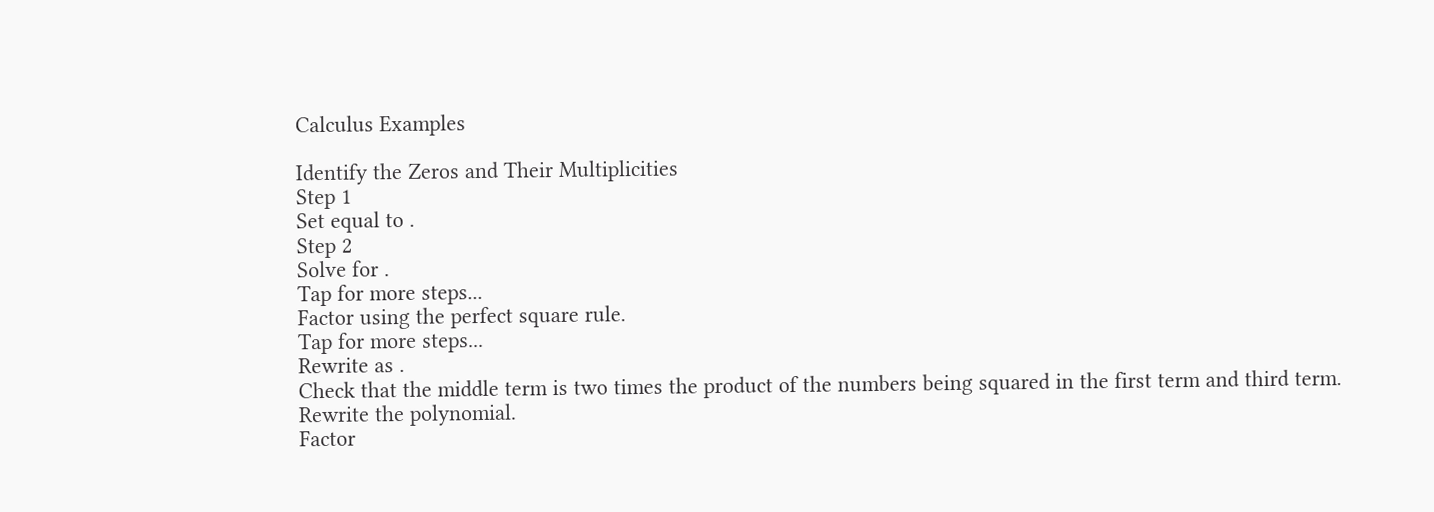Calculus Examples

Identify the Zeros and Their Multiplicities
Step 1
Set equal to .
Step 2
Solve for .
Tap for more steps...
Factor using the perfect square rule.
Tap for more steps...
Rewrite as .
Check that the middle term is two times the product of the numbers being squared in the first term and third term.
Rewrite the polynomial.
Factor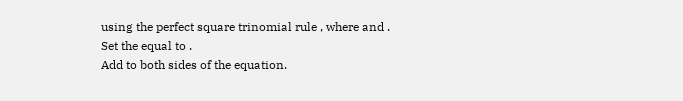using the perfect square trinomial rule , where and .
Set the equal to .
Add to both sides of the equation.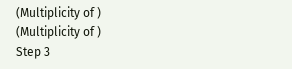(Multiplicity of )
(Multiplicity of )
Step 3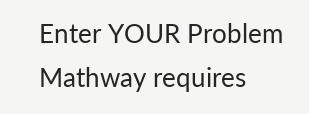Enter YOUR Problem
Mathway requires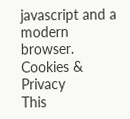javascript and a modern browser.
Cookies & Privacy
This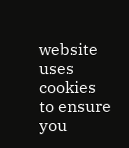website uses cookies to ensure you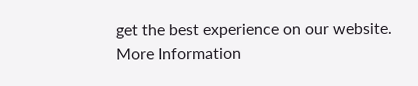get the best experience on our website.
More Information